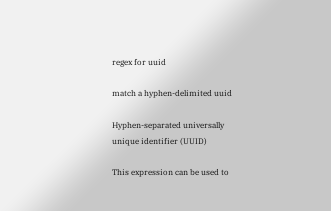regex for uuid

match a hyphen-delimited uuid

Hyphen-separated universally unique identifier (UUID)

This expression can be used to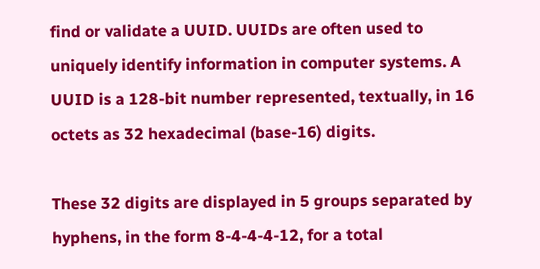find or validate a UUID. UUIDs are often used to uniquely identify information in computer systems. A UUID is a 128-bit number represented, textually, in 16 octets as 32 hexadecimal (base-16) digits.

These 32 digits are displayed in 5 groups separated by hyphens, in the form 8-4-4-4-12, for a total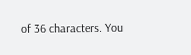of 36 characters. You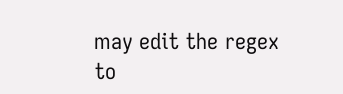may edit the regex to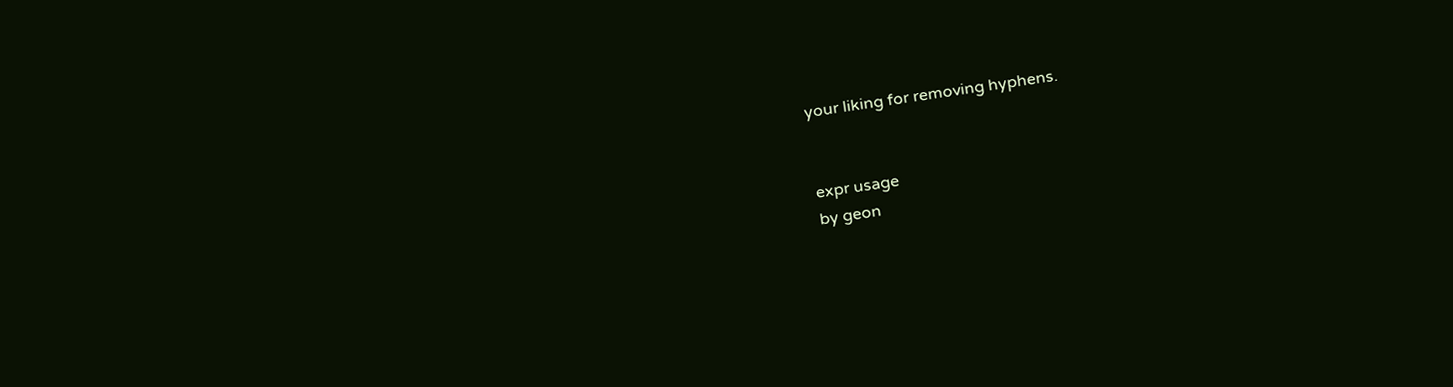your liking for removing hyphens.


expr usage
by geon